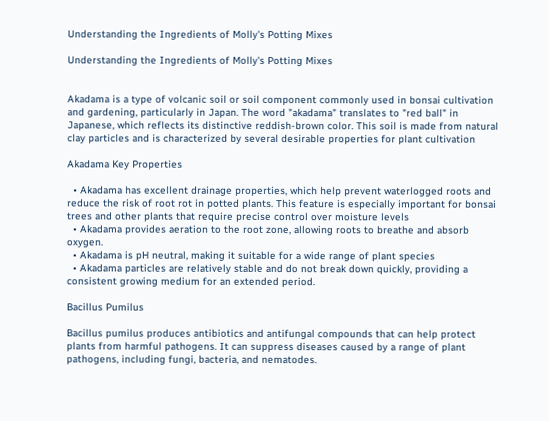Understanding the Ingredients of Molly's Potting Mixes

Understanding the Ingredients of Molly's Potting Mixes


Akadama is a type of volcanic soil or soil component commonly used in bonsai cultivation and gardening, particularly in Japan. The word "akadama" translates to "red ball" in Japanese, which reflects its distinctive reddish-brown color. This soil is made from natural clay particles and is characterized by several desirable properties for plant cultivation

Akadama Key Properties

  • Akadama has excellent drainage properties, which help prevent waterlogged roots and reduce the risk of root rot in potted plants. This feature is especially important for bonsai trees and other plants that require precise control over moisture levels
  • Akadama provides aeration to the root zone, allowing roots to breathe and absorb oxygen.
  • Akadama is pH neutral, making it suitable for a wide range of plant species
  • Akadama particles are relatively stable and do not break down quickly, providing a consistent growing medium for an extended period.

Bacillus Pumilus

Bacillus pumilus produces antibiotics and antifungal compounds that can help protect plants from harmful pathogens. It can suppress diseases caused by a range of plant pathogens, including fungi, bacteria, and nematodes.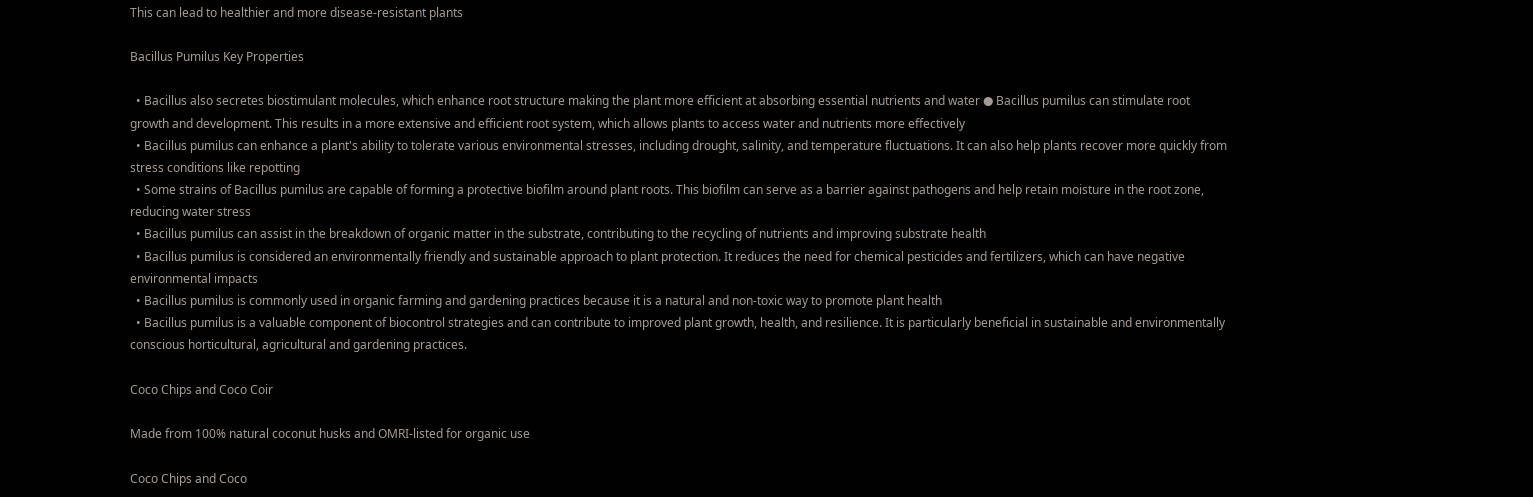This can lead to healthier and more disease-resistant plants

Bacillus Pumilus Key Properties

  • Bacillus also secretes biostimulant molecules, which enhance root structure making the plant more efficient at absorbing essential nutrients and water ● Bacillus pumilus can stimulate root growth and development. This results in a more extensive and efficient root system, which allows plants to access water and nutrients more effectively
  • Bacillus pumilus can enhance a plant's ability to tolerate various environmental stresses, including drought, salinity, and temperature fluctuations. It can also help plants recover more quickly from stress conditions like repotting
  • Some strains of Bacillus pumilus are capable of forming a protective biofilm around plant roots. This biofilm can serve as a barrier against pathogens and help retain moisture in the root zone, reducing water stress
  • Bacillus pumilus can assist in the breakdown of organic matter in the substrate, contributing to the recycling of nutrients and improving substrate health
  • Bacillus pumilus is considered an environmentally friendly and sustainable approach to plant protection. It reduces the need for chemical pesticides and fertilizers, which can have negative environmental impacts
  • Bacillus pumilus is commonly used in organic farming and gardening practices because it is a natural and non-toxic way to promote plant health
  • Bacillus pumilus is a valuable component of biocontrol strategies and can contribute to improved plant growth, health, and resilience. It is particularly beneficial in sustainable and environmentally conscious horticultural, agricultural and gardening practices.

Coco Chips and Coco Coir

Made from 100% natural coconut husks and OMRI-listed for organic use

Coco Chips and Coco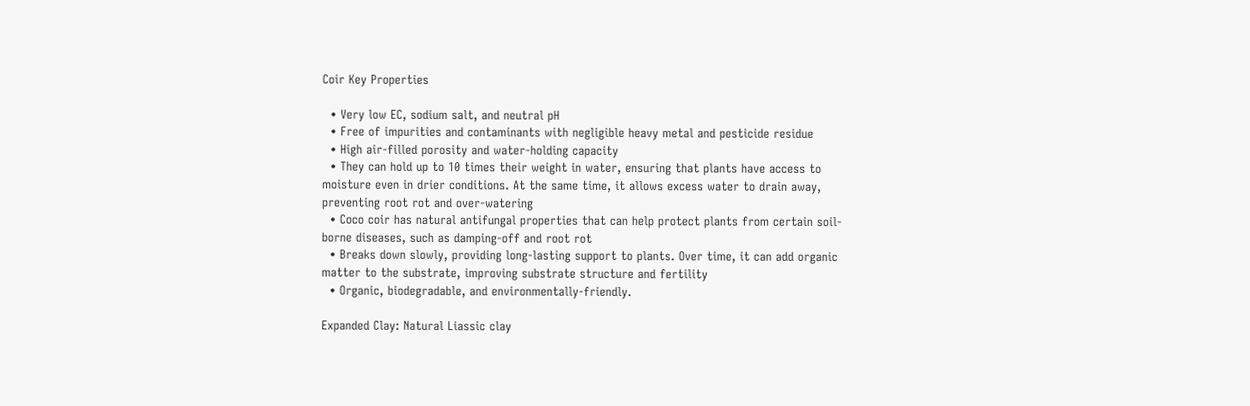Coir Key Properties

  • Very low EC, sodium salt, and neutral pH
  • Free of impurities and contaminants with negligible heavy metal and pesticide residue
  • High air-filled porosity and water-holding capacity
  • They can hold up to 10 times their weight in water, ensuring that plants have access to moisture even in drier conditions. At the same time, it allows excess water to drain away, preventing root rot and over-watering
  • Coco coir has natural antifungal properties that can help protect plants from certain soil-borne diseases, such as damping-off and root rot
  • Breaks down slowly, providing long-lasting support to plants. Over time, it can add organic matter to the substrate, improving substrate structure and fertility
  • Organic, biodegradable, and environmentally-friendly.

Expanded Clay: Natural Liassic clay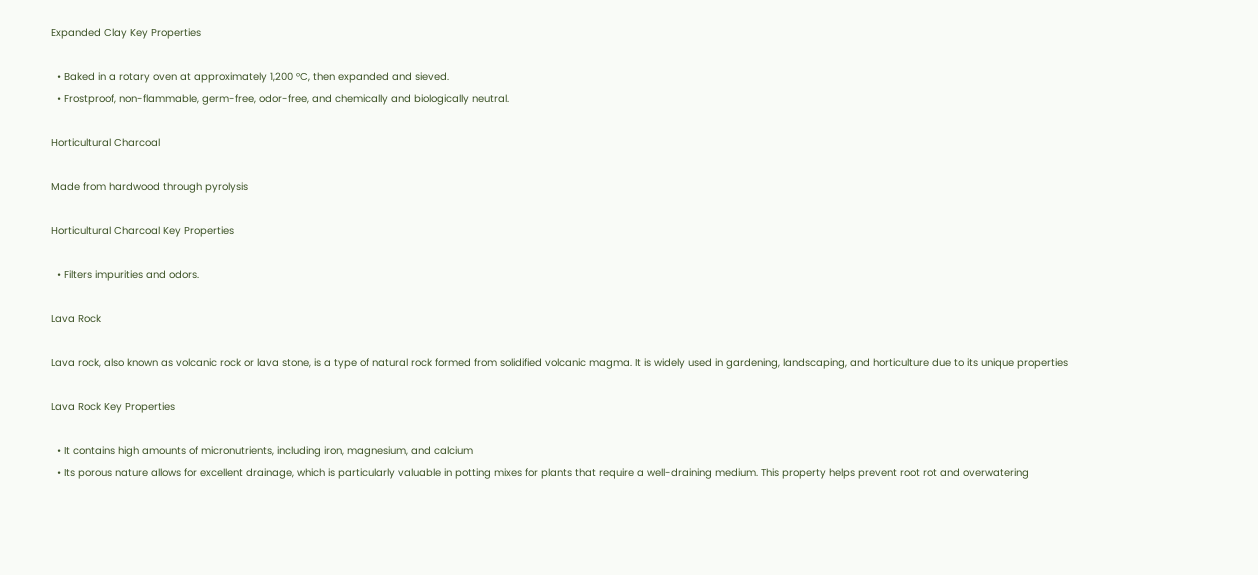Expanded Clay Key Properties

  • Baked in a rotary oven at approximately 1,200 °C, then expanded and sieved.
  • Frostproof, non-flammable, germ-free, odor-free, and chemically and biologically neutral.

Horticultural Charcoal

Made from hardwood through pyrolysis

Horticultural Charcoal Key Properties

  • Filters impurities and odors.

Lava Rock

Lava rock, also known as volcanic rock or lava stone, is a type of natural rock formed from solidified volcanic magma. It is widely used in gardening, landscaping, and horticulture due to its unique properties

Lava Rock Key Properties

  • It contains high amounts of micronutrients, including iron, magnesium, and calcium
  • Its porous nature allows for excellent drainage, which is particularly valuable in potting mixes for plants that require a well-draining medium. This property helps prevent root rot and overwatering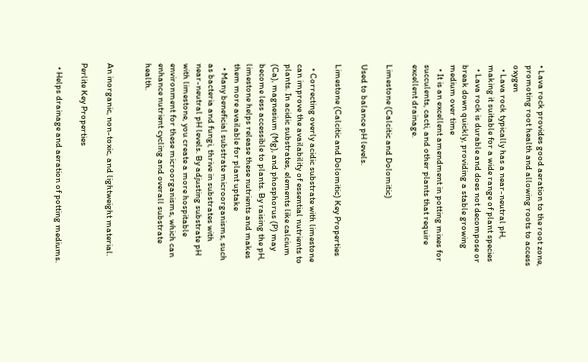• Lava rock provides good aeration to the root zone, promoting root health and allowing roots to access oxygen
  • Lava rock typically has a near-neutral pH, making it suitable for a wide range of plant species
  • Lava rock is durable and does not decompose or break down quickly, providing a stable growing medium over time
  • It is an excellent amendment in potting mixes for succulents, cacti, and other plants that require excellent drainage.

Limestone (Calcitic and Dolomitic)

Used to balance pH levels.

Limestone (Calcitic and Dolomitic) Key Properties

  • Correcting overly acidic substrate with limestone can improve the availability of essential nutrients to plants. In acidic substrates, elements like calcium (Ca), magnesium (Mg), and phosphorus (P) may become less accessible to plants. By raising the pH, limestone helps release these nutrients and makes them more available for plant uptake
  • Many beneficial substrate microorganisms, such as bacteria and fungi, thrive in substrates with near-neutral pH levels. By adjusting substrate pH with limestone, you create a more hospitable environment for these microorganisms, which can enhance nutrient cycling and overall substrate health.


An inorganic, non-toxic, and lightweight material.

Perlite Key Properties

  • Helps drainage and aeration of potting mediums.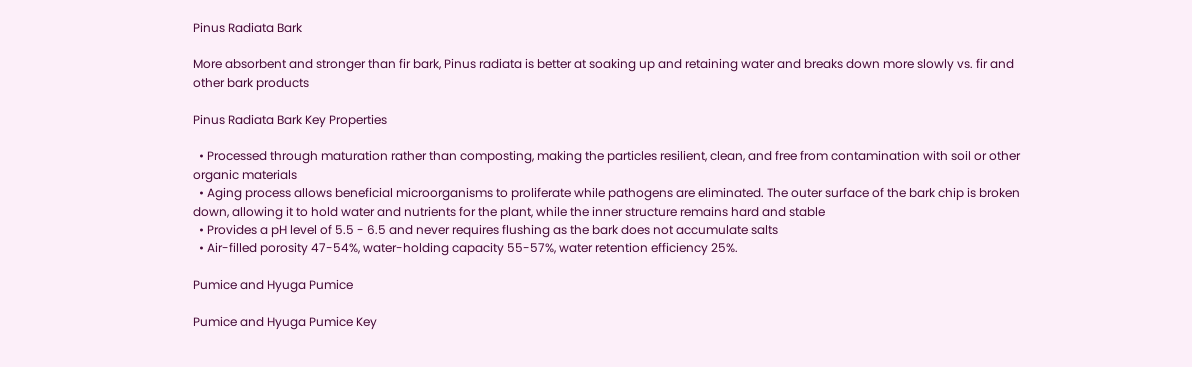Pinus Radiata Bark

More absorbent and stronger than fir bark, Pinus radiata is better at soaking up and retaining water and breaks down more slowly vs. fir and other bark products

Pinus Radiata Bark Key Properties

  • Processed through maturation rather than composting, making the particles resilient, clean, and free from contamination with soil or other organic materials
  • Aging process allows beneficial microorganisms to proliferate while pathogens are eliminated. The outer surface of the bark chip is broken down, allowing it to hold water and nutrients for the plant, while the inner structure remains hard and stable
  • Provides a pH level of 5.5 - 6.5 and never requires flushing as the bark does not accumulate salts
  • Air-filled porosity 47-54%, water-holding capacity 55-57%, water retention efficiency 25%.

Pumice and Hyuga Pumice

Pumice and Hyuga Pumice Key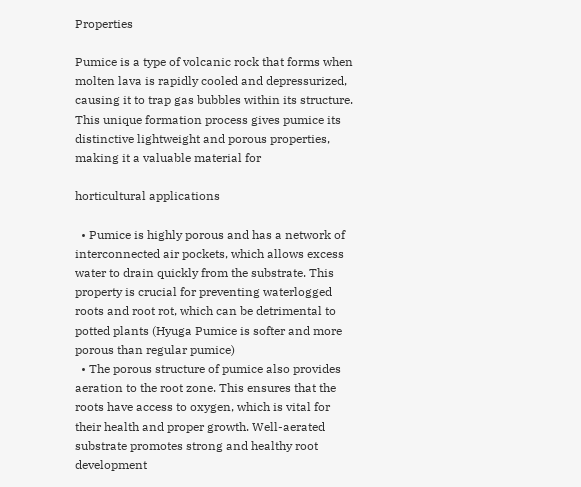Properties

Pumice is a type of volcanic rock that forms when molten lava is rapidly cooled and depressurized, causing it to trap gas bubbles within its structure. This unique formation process gives pumice its distinctive lightweight and porous properties, making it a valuable material for

horticultural applications

  • Pumice is highly porous and has a network of interconnected air pockets, which allows excess water to drain quickly from the substrate. This property is crucial for preventing waterlogged roots and root rot, which can be detrimental to potted plants (Hyuga Pumice is softer and more porous than regular pumice)
  • The porous structure of pumice also provides aeration to the root zone. This ensures that the roots have access to oxygen, which is vital for their health and proper growth. Well-aerated substrate promotes strong and healthy root development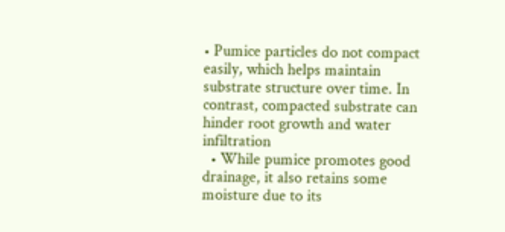• Pumice particles do not compact easily, which helps maintain substrate structure over time. In contrast, compacted substrate can hinder root growth and water infiltration
  • While pumice promotes good drainage, it also retains some moisture due to its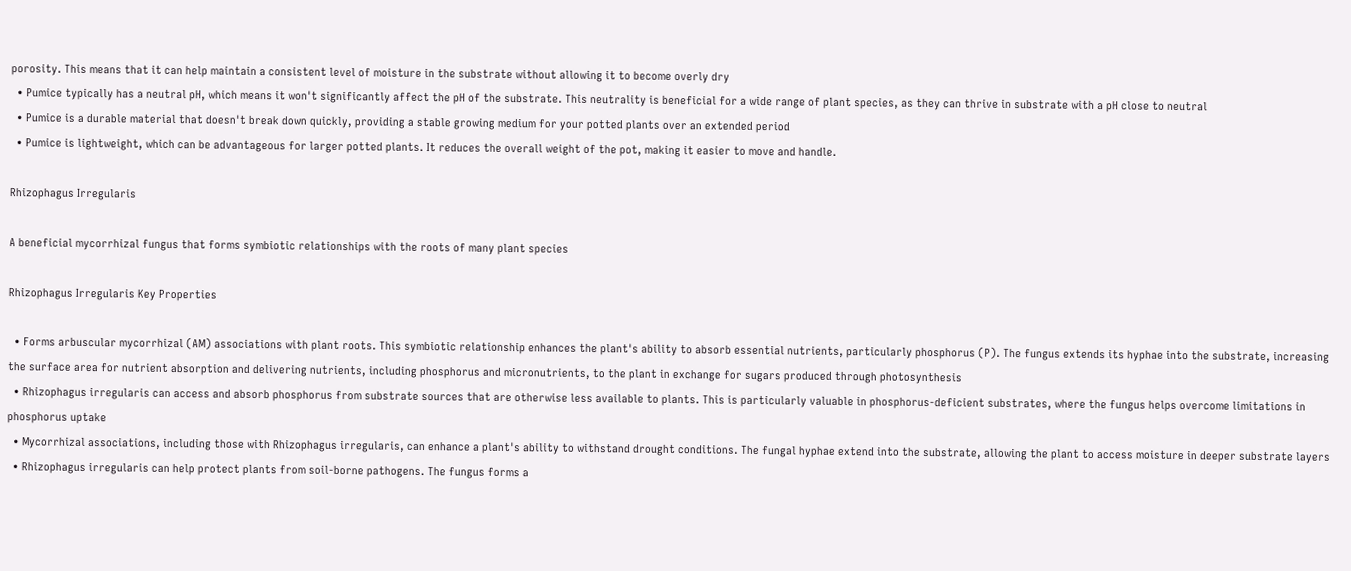porosity. This means that it can help maintain a consistent level of moisture in the substrate without allowing it to become overly dry
  • Pumice typically has a neutral pH, which means it won't significantly affect the pH of the substrate. This neutrality is beneficial for a wide range of plant species, as they can thrive in substrate with a pH close to neutral
  • Pumice is a durable material that doesn't break down quickly, providing a stable growing medium for your potted plants over an extended period
  • Pumice is lightweight, which can be advantageous for larger potted plants. It reduces the overall weight of the pot, making it easier to move and handle.

Rhizophagus Irregularis

A beneficial mycorrhizal fungus that forms symbiotic relationships with the roots of many plant species

Rhizophagus Irregularis Key Properties

  • Forms arbuscular mycorrhizal (AM) associations with plant roots. This symbiotic relationship enhances the plant's ability to absorb essential nutrients, particularly phosphorus (P). The fungus extends its hyphae into the substrate, increasing the surface area for nutrient absorption and delivering nutrients, including phosphorus and micronutrients, to the plant in exchange for sugars produced through photosynthesis
  • Rhizophagus irregularis can access and absorb phosphorus from substrate sources that are otherwise less available to plants. This is particularly valuable in phosphorus-deficient substrates, where the fungus helps overcome limitations in phosphorus uptake
  • Mycorrhizal associations, including those with Rhizophagus irregularis, can enhance a plant's ability to withstand drought conditions. The fungal hyphae extend into the substrate, allowing the plant to access moisture in deeper substrate layers
  • Rhizophagus irregularis can help protect plants from soil-borne pathogens. The fungus forms a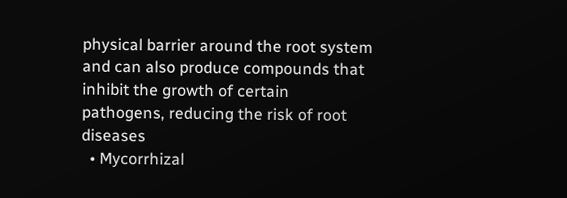physical barrier around the root system and can also produce compounds that inhibit the growth of certain pathogens, reducing the risk of root diseases
  • Mycorrhizal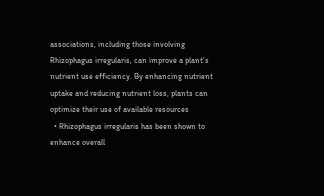associations, including those involving Rhizophagus irregularis, can improve a plant's nutrient use efficiency. By enhancing nutrient uptake and reducing nutrient loss, plants can optimize their use of available resources
  • Rhizophagus irregularis has been shown to enhance overall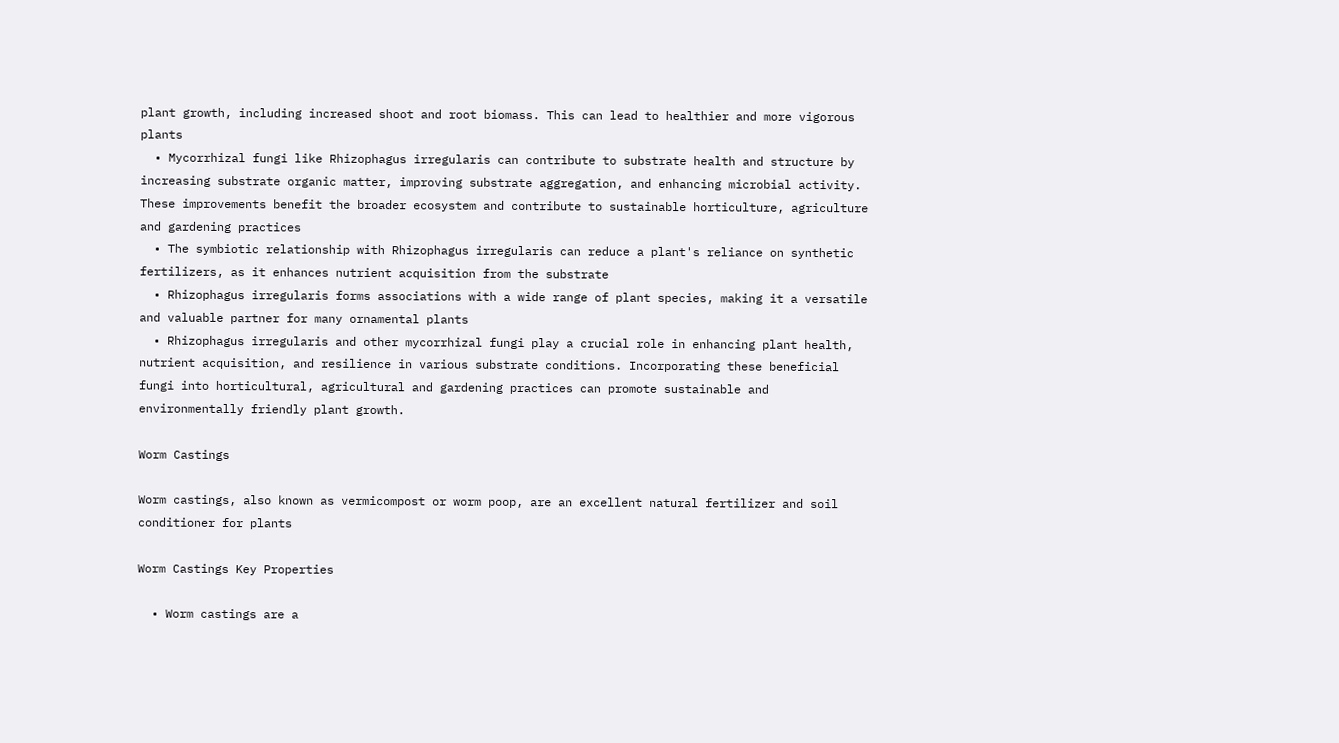plant growth, including increased shoot and root biomass. This can lead to healthier and more vigorous plants
  • Mycorrhizal fungi like Rhizophagus irregularis can contribute to substrate health and structure by increasing substrate organic matter, improving substrate aggregation, and enhancing microbial activity. These improvements benefit the broader ecosystem and contribute to sustainable horticulture, agriculture and gardening practices
  • The symbiotic relationship with Rhizophagus irregularis can reduce a plant's reliance on synthetic fertilizers, as it enhances nutrient acquisition from the substrate
  • Rhizophagus irregularis forms associations with a wide range of plant species, making it a versatile and valuable partner for many ornamental plants
  • Rhizophagus irregularis and other mycorrhizal fungi play a crucial role in enhancing plant health, nutrient acquisition, and resilience in various substrate conditions. Incorporating these beneficial fungi into horticultural, agricultural and gardening practices can promote sustainable and environmentally friendly plant growth.

Worm Castings

Worm castings, also known as vermicompost or worm poop, are an excellent natural fertilizer and soil conditioner for plants

Worm Castings Key Properties

  • Worm castings are a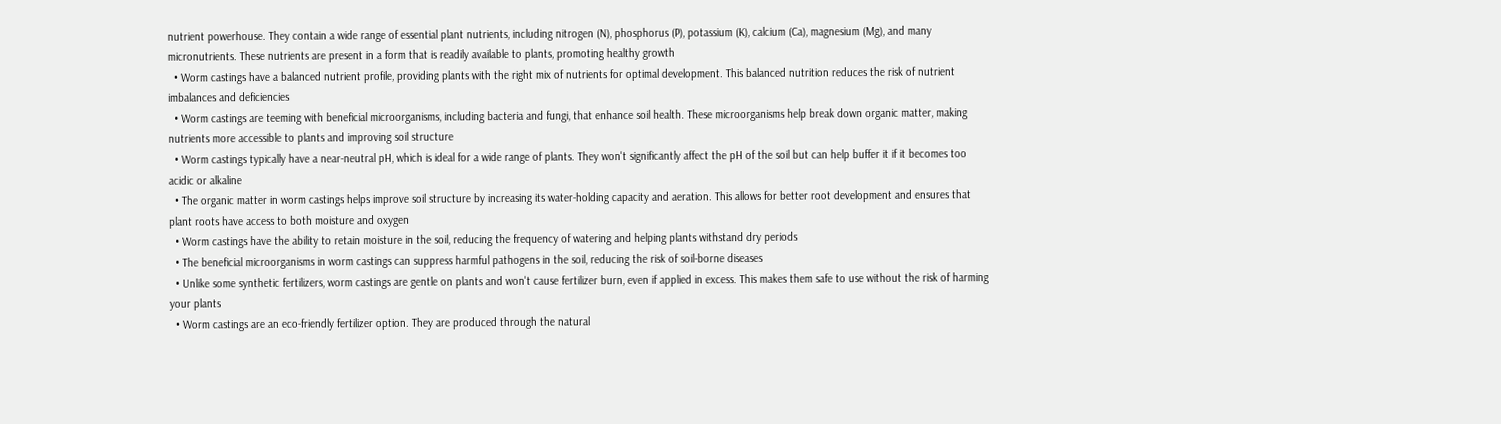nutrient powerhouse. They contain a wide range of essential plant nutrients, including nitrogen (N), phosphorus (P), potassium (K), calcium (Ca), magnesium (Mg), and many micronutrients. These nutrients are present in a form that is readily available to plants, promoting healthy growth
  • Worm castings have a balanced nutrient profile, providing plants with the right mix of nutrients for optimal development. This balanced nutrition reduces the risk of nutrient imbalances and deficiencies
  • Worm castings are teeming with beneficial microorganisms, including bacteria and fungi, that enhance soil health. These microorganisms help break down organic matter, making nutrients more accessible to plants and improving soil structure
  • Worm castings typically have a near-neutral pH, which is ideal for a wide range of plants. They won't significantly affect the pH of the soil but can help buffer it if it becomes too acidic or alkaline
  • The organic matter in worm castings helps improve soil structure by increasing its water-holding capacity and aeration. This allows for better root development and ensures that plant roots have access to both moisture and oxygen
  • Worm castings have the ability to retain moisture in the soil, reducing the frequency of watering and helping plants withstand dry periods
  • The beneficial microorganisms in worm castings can suppress harmful pathogens in the soil, reducing the risk of soil-borne diseases
  • Unlike some synthetic fertilizers, worm castings are gentle on plants and won't cause fertilizer burn, even if applied in excess. This makes them safe to use without the risk of harming your plants
  • Worm castings are an eco-friendly fertilizer option. They are produced through the natural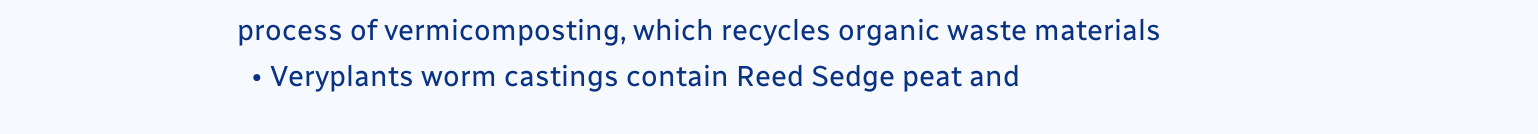process of vermicomposting, which recycles organic waste materials
  • Veryplants worm castings contain Reed Sedge peat and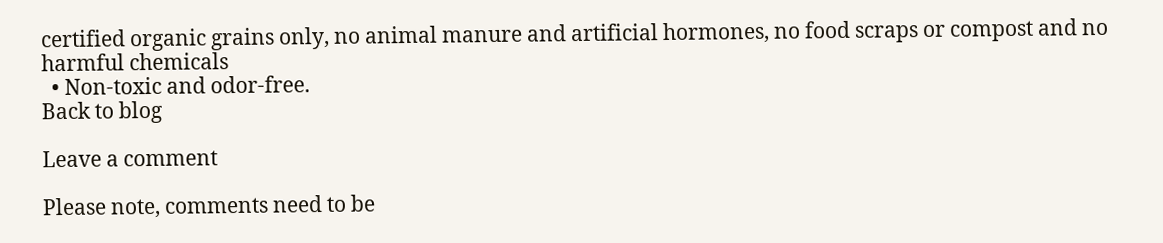certified organic grains only, no animal manure and artificial hormones, no food scraps or compost and no harmful chemicals
  • Non-toxic and odor-free.
Back to blog

Leave a comment

Please note, comments need to be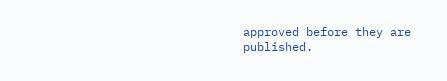approved before they are published.